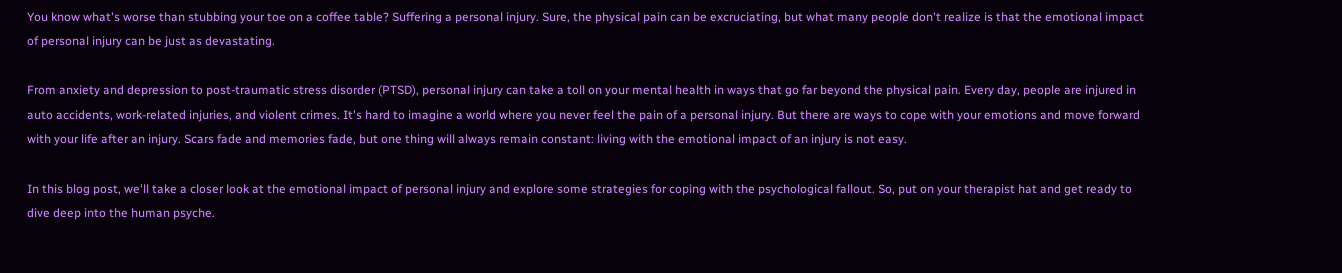You know what's worse than stubbing your toe on a coffee table? Suffering a personal injury. Sure, the physical pain can be excruciating, but what many people don't realize is that the emotional impact of personal injury can be just as devastating.

From anxiety and depression to post-traumatic stress disorder (PTSD), personal injury can take a toll on your mental health in ways that go far beyond the physical pain. Every day, people are injured in auto accidents, work-related injuries, and violent crimes. It's hard to imagine a world where you never feel the pain of a personal injury. But there are ways to cope with your emotions and move forward with your life after an injury. Scars fade and memories fade, but one thing will always remain constant: living with the emotional impact of an injury is not easy.

In this blog post, we'll take a closer look at the emotional impact of personal injury and explore some strategies for coping with the psychological fallout. So, put on your therapist hat and get ready to dive deep into the human psyche.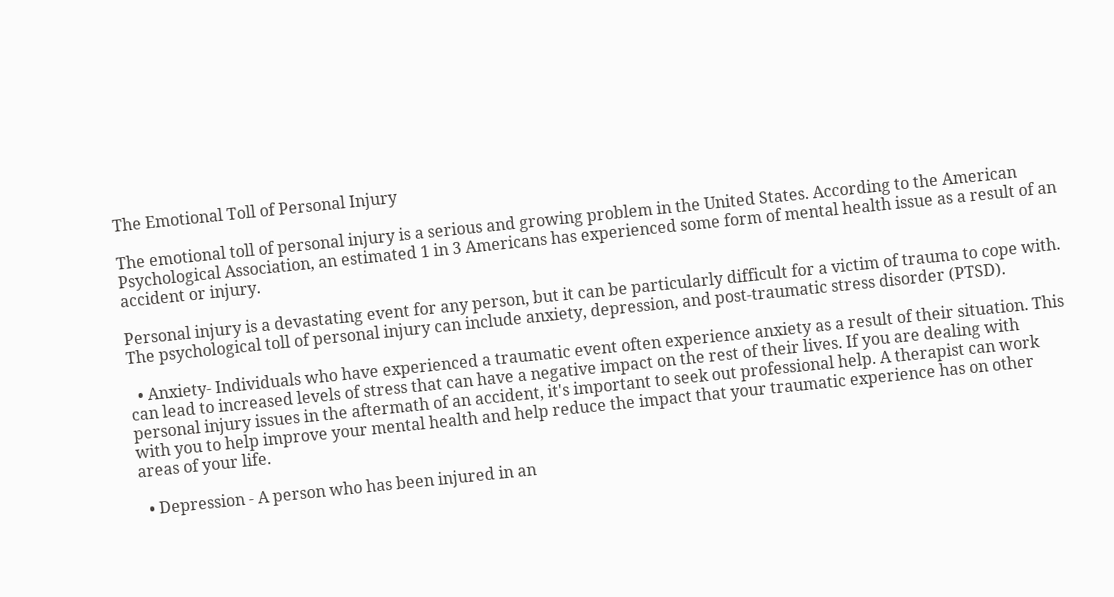The Emotional Toll of Personal Injury

The emotional toll of personal injury is a serious and growing problem in the United States. According to the American Psychological Association, an estimated 1 in 3 Americans has experienced some form of mental health issue as a result of an accident or injury.

Personal injury is a devastating event for any person, but it can be particularly difficult for a victim of trauma to cope with. The psychological toll of personal injury can include anxiety, depression, and post-traumatic stress disorder (PTSD).

  • Anxiety- Individuals who have experienced a traumatic event often experience anxiety as a result of their situation. This can lead to increased levels of stress that can have a negative impact on the rest of their lives. If you are dealing with personal injury issues in the aftermath of an accident, it's important to seek out professional help. A therapist can work with you to help improve your mental health and help reduce the impact that your traumatic experience has on other areas of your life.

  • Depression - A person who has been injured in an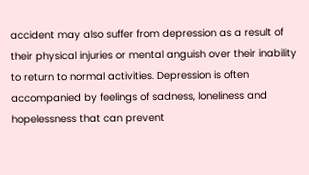accident may also suffer from depression as a result of their physical injuries or mental anguish over their inability to return to normal activities. Depression is often accompanied by feelings of sadness, loneliness and hopelessness that can prevent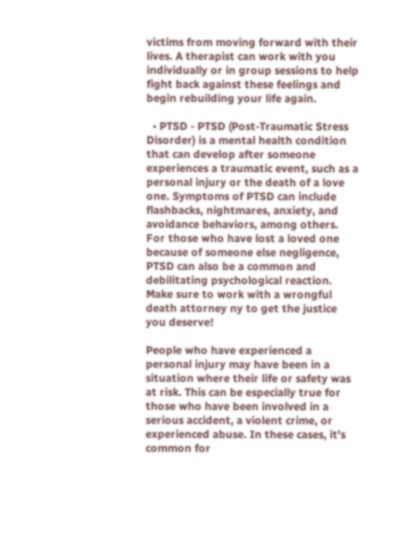victims from moving forward with their lives. A therapist can work with you individually or in group sessions to help fight back against these feelings and begin rebuilding your life again.

  • PTSD - PTSD (Post-Traumatic Stress Disorder) is a mental health condition that can develop after someone experiences a traumatic event, such as a personal injury or the death of a love one. Symptoms of PTSD can include flashbacks, nightmares, anxiety, and avoidance behaviors, among others. For those who have lost a loved one because of someone else negligence, PTSD can also be a common and debilitating psychological reaction. Make sure to work with a wrongful death attorney ny to get the justice you deserve!

People who have experienced a personal injury may have been in a situation where their life or safety was at risk. This can be especially true for those who have been involved in a serious accident, a violent crime, or experienced abuse. In these cases, it's common for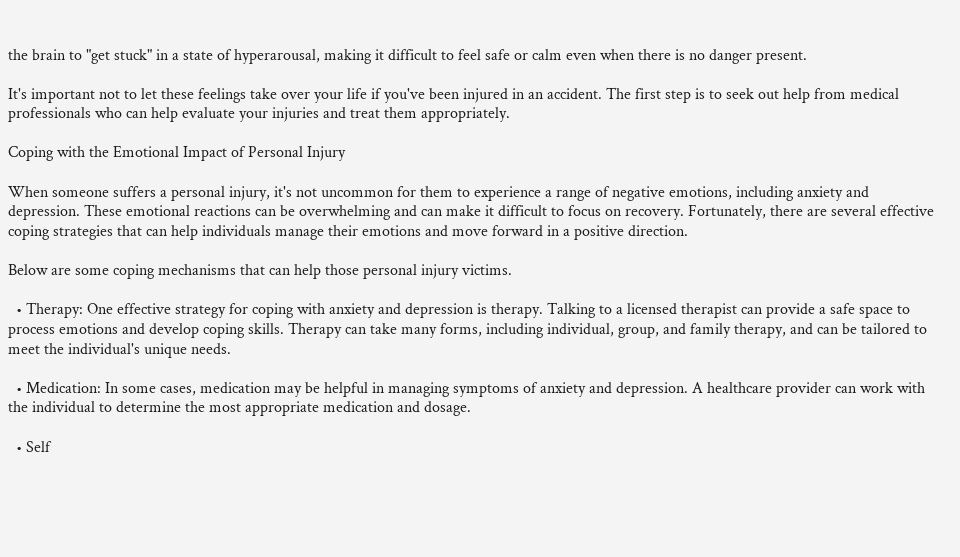the brain to "get stuck" in a state of hyperarousal, making it difficult to feel safe or calm even when there is no danger present.

It's important not to let these feelings take over your life if you've been injured in an accident. The first step is to seek out help from medical professionals who can help evaluate your injuries and treat them appropriately.

Coping with the Emotional Impact of Personal Injury

When someone suffers a personal injury, it's not uncommon for them to experience a range of negative emotions, including anxiety and depression. These emotional reactions can be overwhelming and can make it difficult to focus on recovery. Fortunately, there are several effective coping strategies that can help individuals manage their emotions and move forward in a positive direction.

Below are some coping mechanisms that can help those personal injury victims.

  • Therapy: One effective strategy for coping with anxiety and depression is therapy. Talking to a licensed therapist can provide a safe space to process emotions and develop coping skills. Therapy can take many forms, including individual, group, and family therapy, and can be tailored to meet the individual's unique needs.

  • Medication: In some cases, medication may be helpful in managing symptoms of anxiety and depression. A healthcare provider can work with the individual to determine the most appropriate medication and dosage.

  • Self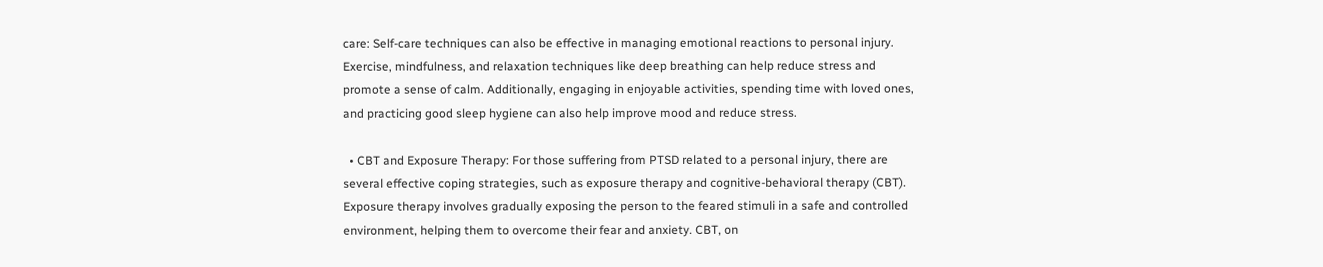care: Self-care techniques can also be effective in managing emotional reactions to personal injury. Exercise, mindfulness, and relaxation techniques like deep breathing can help reduce stress and promote a sense of calm. Additionally, engaging in enjoyable activities, spending time with loved ones, and practicing good sleep hygiene can also help improve mood and reduce stress.

  • CBT and Exposure Therapy: For those suffering from PTSD related to a personal injury, there are several effective coping strategies, such as exposure therapy and cognitive-behavioral therapy (CBT). Exposure therapy involves gradually exposing the person to the feared stimuli in a safe and controlled environment, helping them to overcome their fear and anxiety. CBT, on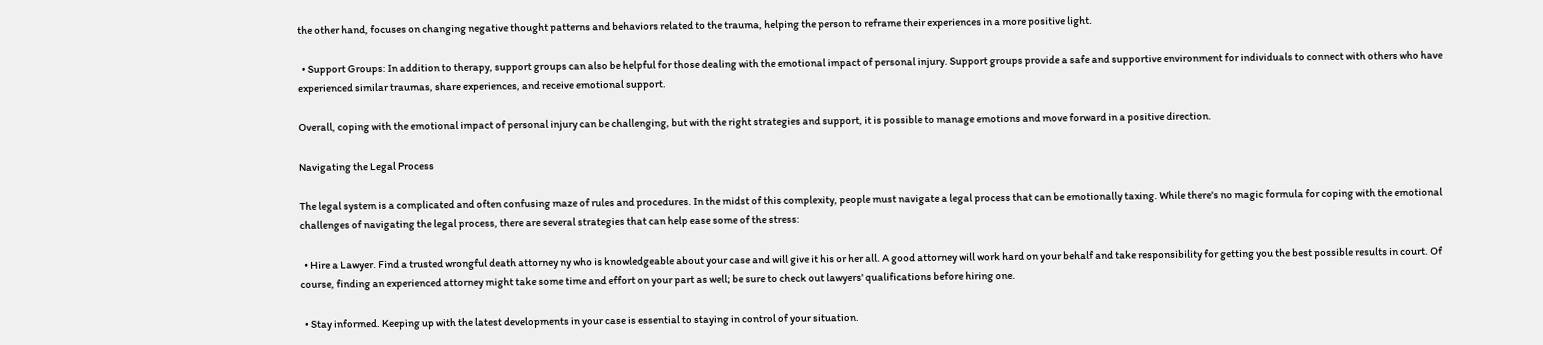the other hand, focuses on changing negative thought patterns and behaviors related to the trauma, helping the person to reframe their experiences in a more positive light.

  • Support Groups: In addition to therapy, support groups can also be helpful for those dealing with the emotional impact of personal injury. Support groups provide a safe and supportive environment for individuals to connect with others who have experienced similar traumas, share experiences, and receive emotional support.

Overall, coping with the emotional impact of personal injury can be challenging, but with the right strategies and support, it is possible to manage emotions and move forward in a positive direction.

Navigating the Legal Process

The legal system is a complicated and often confusing maze of rules and procedures. In the midst of this complexity, people must navigate a legal process that can be emotionally taxing. While there's no magic formula for coping with the emotional challenges of navigating the legal process, there are several strategies that can help ease some of the stress:

  • Hire a Lawyer. Find a trusted wrongful death attorney ny who is knowledgeable about your case and will give it his or her all. A good attorney will work hard on your behalf and take responsibility for getting you the best possible results in court. Of course, finding an experienced attorney might take some time and effort on your part as well; be sure to check out lawyers' qualifications before hiring one.

  • Stay informed. Keeping up with the latest developments in your case is essential to staying in control of your situation.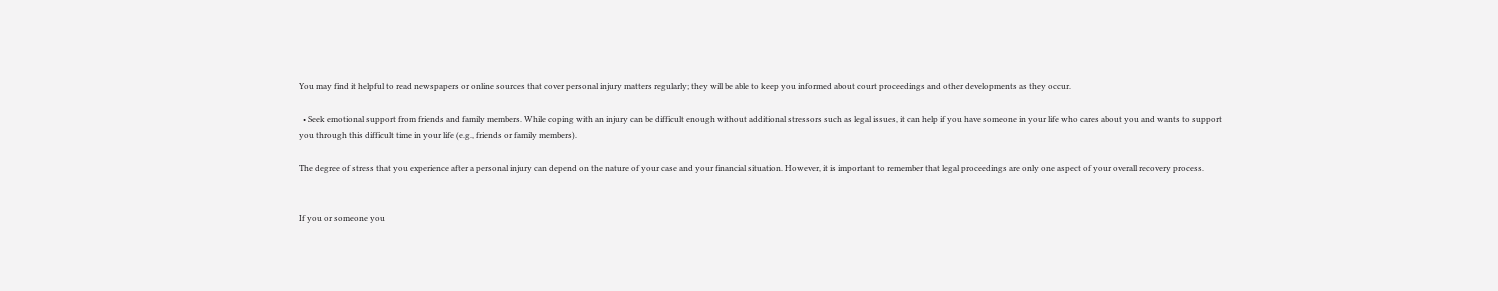You may find it helpful to read newspapers or online sources that cover personal injury matters regularly; they will be able to keep you informed about court proceedings and other developments as they occur.

  • Seek emotional support from friends and family members. While coping with an injury can be difficult enough without additional stressors such as legal issues, it can help if you have someone in your life who cares about you and wants to support you through this difficult time in your life (e.g., friends or family members).

The degree of stress that you experience after a personal injury can depend on the nature of your case and your financial situation. However, it is important to remember that legal proceedings are only one aspect of your overall recovery process.


If you or someone you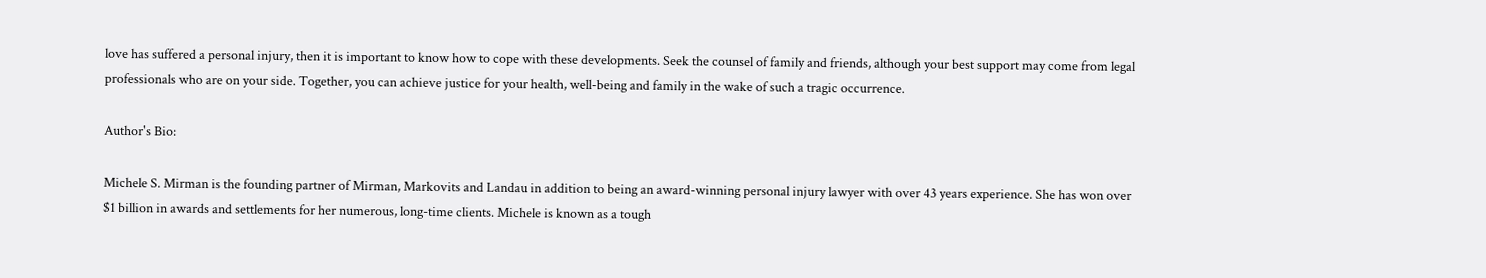love has suffered a personal injury, then it is important to know how to cope with these developments. Seek the counsel of family and friends, although your best support may come from legal professionals who are on your side. Together, you can achieve justice for your health, well-being and family in the wake of such a tragic occurrence.

Author's Bio:

Michele S. Mirman is the founding partner of Mirman, Markovits and Landau in addition to being an award-winning personal injury lawyer with over 43 years experience. She has won over $1 billion in awards and settlements for her numerous, long-time clients. Michele is known as a tough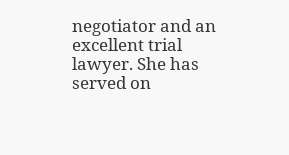negotiator and an excellent trial lawyer. She has served on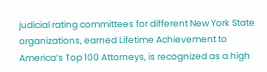judicial rating committees for different New York State organizations, earned Lifetime Achievement to America’s Top 100 Attorneys, is recognized as a high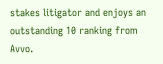stakes litigator and enjoys an outstanding 10 ranking from Avvo.